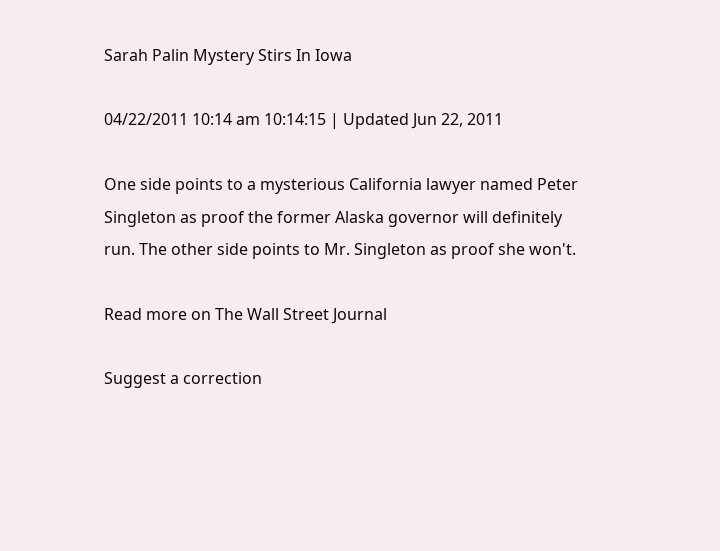Sarah Palin Mystery Stirs In Iowa

04/22/2011 10:14 am 10:14:15 | Updated Jun 22, 2011

One side points to a mysterious California lawyer named Peter Singleton as proof the former Alaska governor will definitely run. The other side points to Mr. Singleton as proof she won't.

Read more on The Wall Street Journal

Suggest a correction